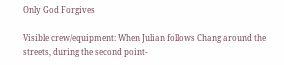Only God Forgives

Visible crew/equipment: When Julian follows Chang around the streets, during the second point-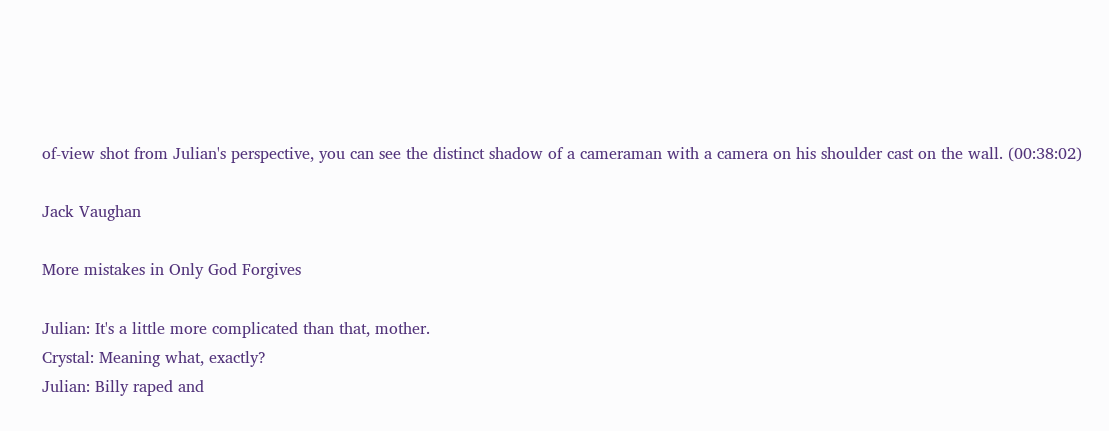of-view shot from Julian's perspective, you can see the distinct shadow of a cameraman with a camera on his shoulder cast on the wall. (00:38:02)

Jack Vaughan

More mistakes in Only God Forgives

Julian: It's a little more complicated than that, mother.
Crystal: Meaning what, exactly?
Julian: Billy raped and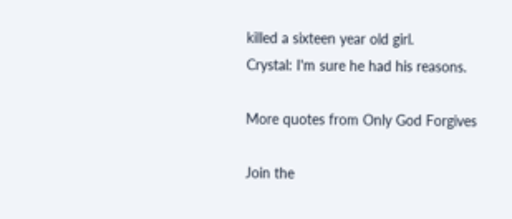killed a sixteen year old girl.
Crystal: I'm sure he had his reasons.

More quotes from Only God Forgives

Join the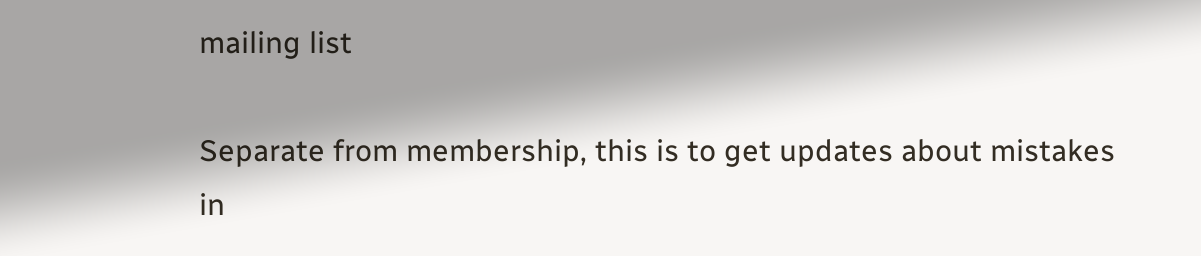mailing list

Separate from membership, this is to get updates about mistakes in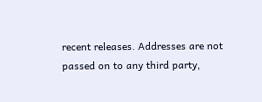recent releases. Addresses are not passed on to any third party,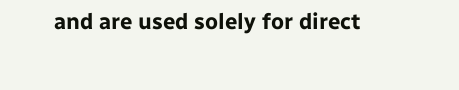and are used solely for direct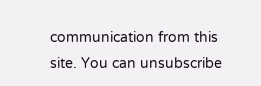communication from this site. You can unsubscribe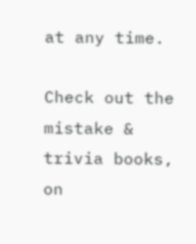at any time.

Check out the mistake & trivia books, on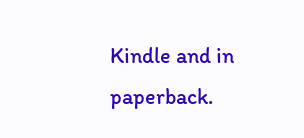Kindle and in paperback.